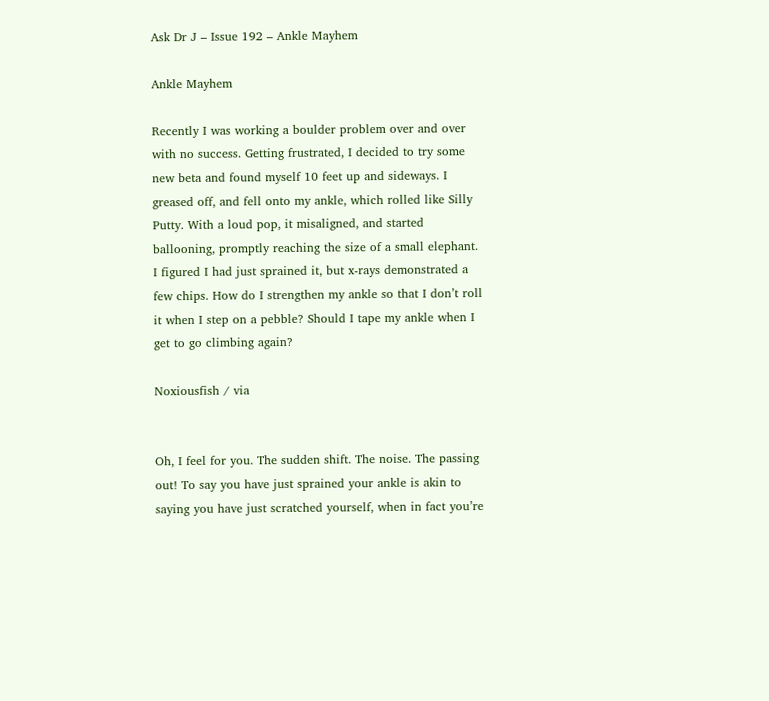Ask Dr J – Issue 192 – Ankle Mayhem

Ankle Mayhem

Recently I was working a boulder problem over and over with no success. Getting frustrated, I decided to try some new beta and found myself 10 feet up and sideways. I greased off, and fell onto my ankle, which rolled like Silly Putty. With a loud pop, it misaligned, and started ballooning, promptly reaching the size of a small elephant. I figured I had just sprained it, but x-rays demonstrated a few chips. How do I strengthen my ankle so that I don’t roll it when I step on a pebble? Should I tape my ankle when I get to go climbing again?

Noxiousfish / via


Oh, I feel for you. The sudden shift. The noise. The passing out! To say you have just sprained your ankle is akin to saying you have just scratched yourself, when in fact you’re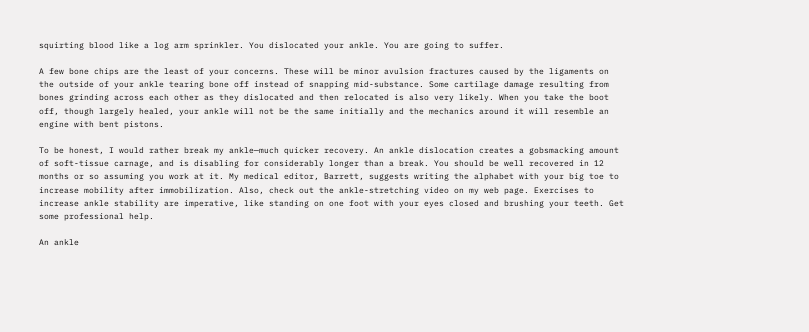squirting blood like a log arm sprinkler. You dislocated your ankle. You are going to suffer.

A few bone chips are the least of your concerns. These will be minor avulsion fractures caused by the ligaments on the outside of your ankle tearing bone off instead of snapping mid-substance. Some cartilage damage resulting from bones grinding across each other as they dislocated and then relocated is also very likely. When you take the boot off, though largely healed, your ankle will not be the same initially and the mechanics around it will resemble an engine with bent pistons.

To be honest, I would rather break my ankle—much quicker recovery. An ankle dislocation creates a gobsmacking amount of soft-tissue carnage, and is disabling for considerably longer than a break. You should be well recovered in 12 months or so assuming you work at it. My medical editor, Barrett, suggests writing the alphabet with your big toe to increase mobility after immobilization. Also, check out the ankle-stretching video on my web page. Exercises to increase ankle stability are imperative, like standing on one foot with your eyes closed and brushing your teeth. Get some professional help.

An ankle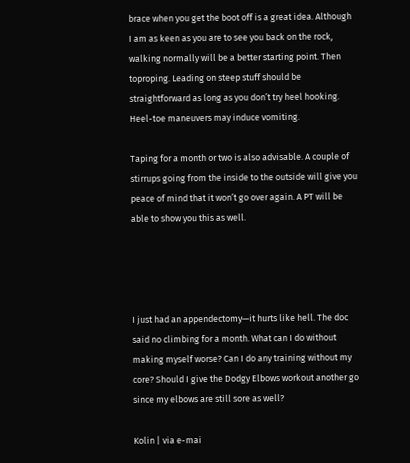brace when you get the boot off is a great idea. Although I am as keen as you are to see you back on the rock, walking normally will be a better starting point. Then toproping. Leading on steep stuff should be straightforward as long as you don’t try heel hooking. Heel-toe maneuvers may induce vomiting.

Taping for a month or two is also advisable. A couple of stirrups going from the inside to the outside will give you peace of mind that it won’t go over again. A PT will be able to show you this as well.




I just had an appendectomy—it hurts like hell. The doc said no climbing for a month. What can I do without making myself worse? Can I do any training without my core? Should I give the Dodgy Elbows workout another go since my elbows are still sore as well?

Kolin | via e-mai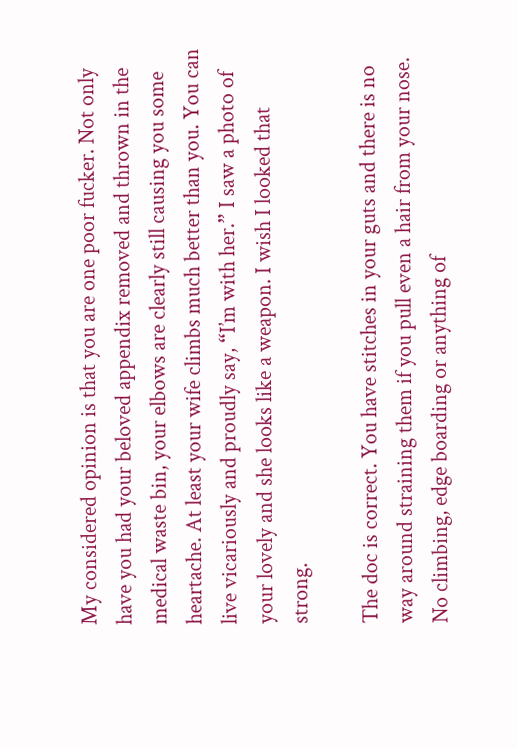My considered opinion is that you are one poor fucker. Not only have you had your beloved appendix removed and thrown in the medical waste bin, your elbows are clearly still causing you some heartache. At least your wife climbs much better than you. You can live vicariously and proudly say, “I’m with her.” I saw a photo of your lovely and she looks like a weapon. I wish I looked that strong.

The doc is correct. You have stitches in your guts and there is no way around straining them if you pull even a hair from your nose. No climbing, edge boarding or anything of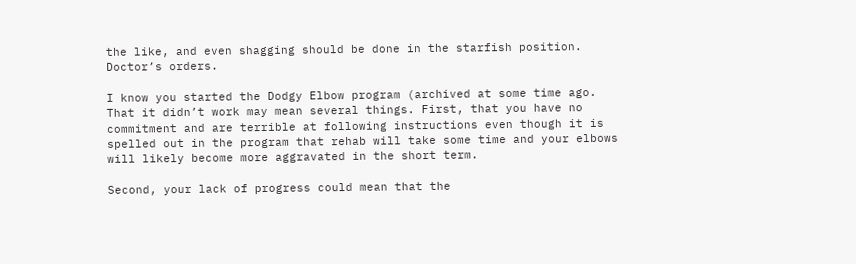the like, and even shagging should be done in the starfish position. Doctor’s orders.

I know you started the Dodgy Elbow program (archived at some time ago. That it didn’t work may mean several things. First, that you have no commitment and are terrible at following instructions even though it is spelled out in the program that rehab will take some time and your elbows will likely become more aggravated in the short term.

Second, your lack of progress could mean that the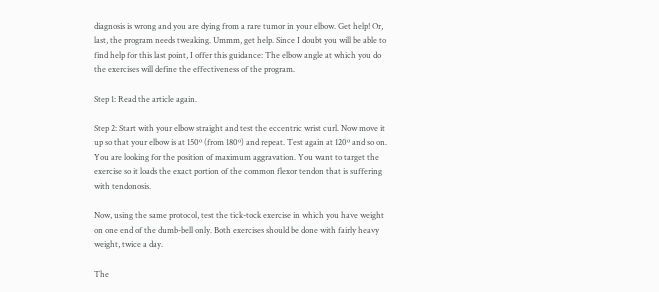diagnosis is wrong and you are dying from a rare tumor in your elbow. Get help! Or, last, the program needs tweaking. Ummm, get help. Since I doubt you will be able to find help for this last point, I offer this guidance: The elbow angle at which you do the exercises will define the effectiveness of the program.

Step 1: Read the article again.

Step 2: Start with your elbow straight and test the eccentric wrist curl. Now move it up so that your elbow is at 150º (from 180º) and repeat. Test again at 120º and so on. You are looking for the position of maximum aggravation. You want to target the exercise so it loads the exact portion of the common flexor tendon that is suffering with tendonosis.

Now, using the same protocol, test the tick-tock exercise in which you have weight on one end of the dumb-bell only. Both exercises should be done with fairly heavy weight, twice a day.

The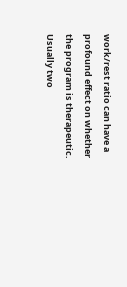work/rest ratio can have a profound effect on whether the program is therapeutic. Usually two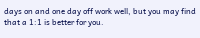days on and one day off work well, but you may find that a 1:1 is better for you.